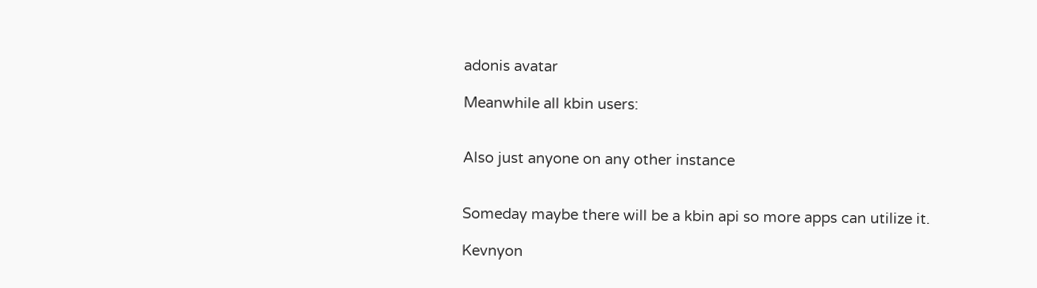adonis avatar

Meanwhile all kbin users:


Also just anyone on any other instance


Someday maybe there will be a kbin api so more apps can utilize it.

Kevnyon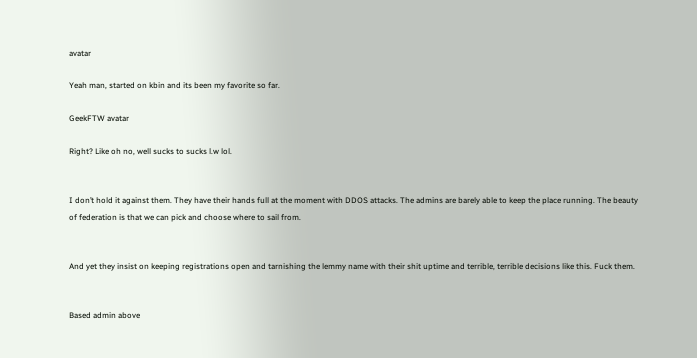avatar

Yeah man, started on kbin and its been my favorite so far.

GeekFTW avatar

Right? Like oh no, well sucks to sucks l.w lol.


I don’t hold it against them. They have their hands full at the moment with DDOS attacks. The admins are barely able to keep the place running. The beauty of federation is that we can pick and choose where to sail from.


And yet they insist on keeping registrations open and tarnishing the lemmy name with their shit uptime and terrible, terrible decisions like this. Fuck them.


Based admin above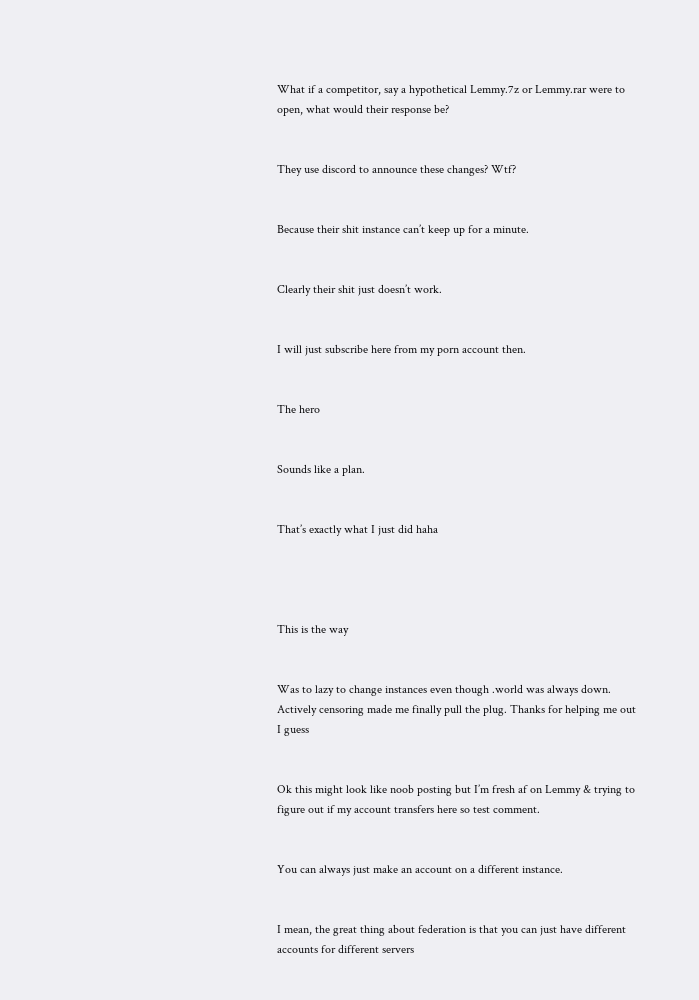What if a competitor, say a hypothetical Lemmy.7z or Lemmy.rar were to open, what would their response be?


They use discord to announce these changes? Wtf?


Because their shit instance can’t keep up for a minute.


Clearly their shit just doesn’t work.


I will just subscribe here from my porn account then.


The hero


Sounds like a plan.


That’s exactly what I just did haha




This is the way


Was to lazy to change instances even though .world was always down. Actively censoring made me finally pull the plug. Thanks for helping me out I guess


Ok this might look like noob posting but I’m fresh af on Lemmy & trying to figure out if my account transfers here so test comment.


You can always just make an account on a different instance.


I mean, the great thing about federation is that you can just have different accounts for different servers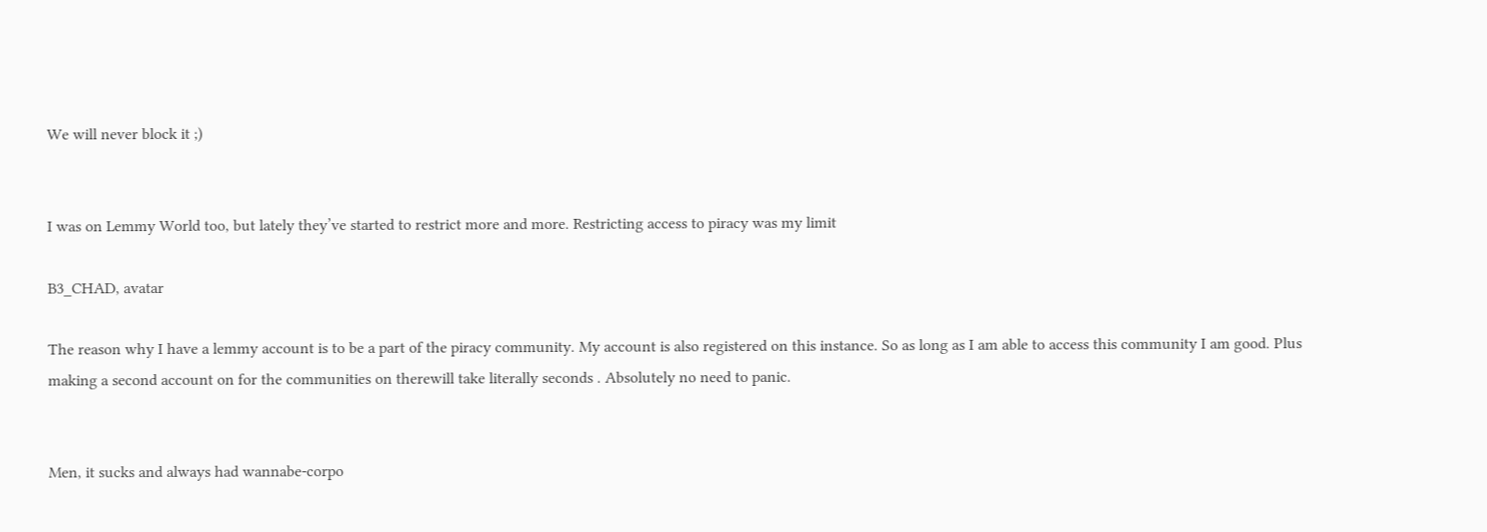We will never block it ;)


I was on Lemmy World too, but lately they’ve started to restrict more and more. Restricting access to piracy was my limit

B3_CHAD, avatar

The reason why I have a lemmy account is to be a part of the piracy community. My account is also registered on this instance. So as long as I am able to access this community I am good. Plus making a second account on for the communities on therewill take literally seconds . Absolutely no need to panic.


Men, it sucks and always had wannabe-corpo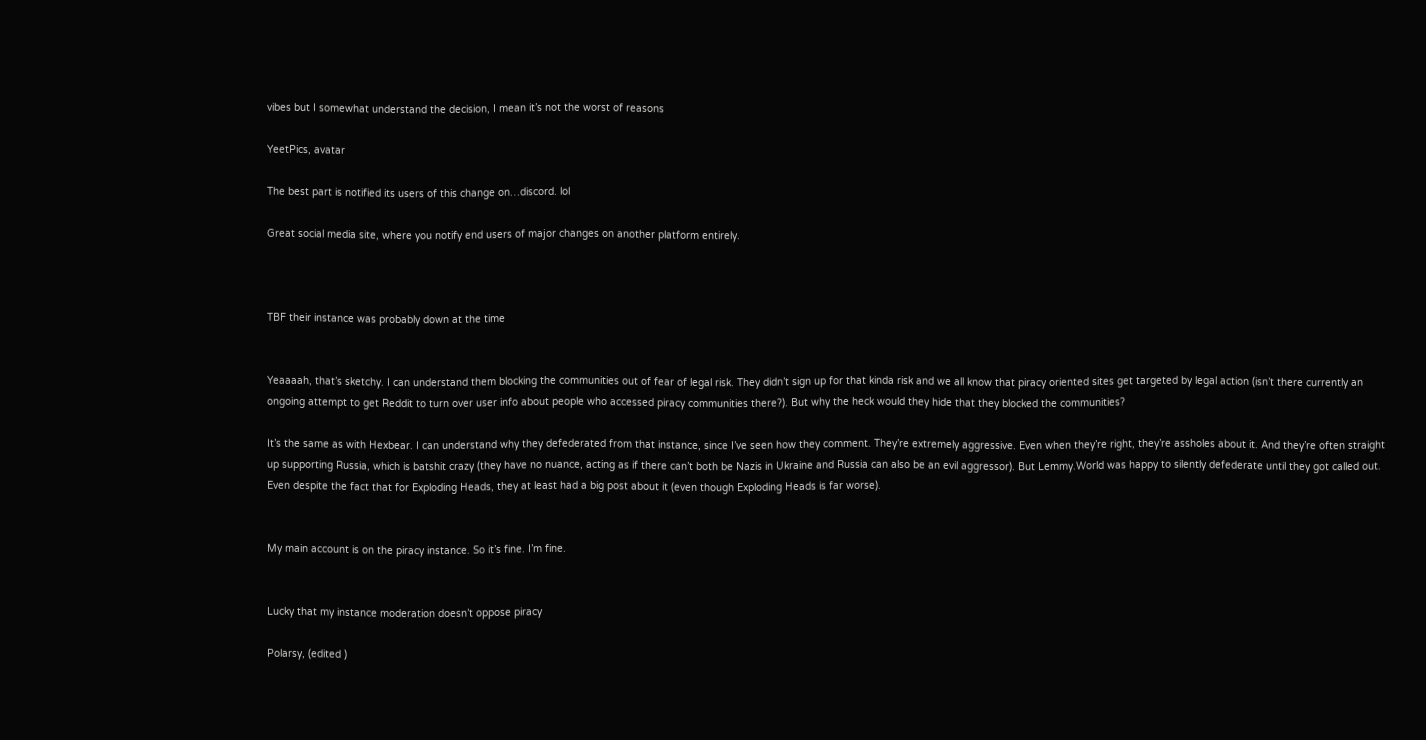vibes but I somewhat understand the decision, I mean it’s not the worst of reasons

YeetPics, avatar

The best part is notified its users of this change on…discord. lol

Great social media site, where you notify end users of major changes on another platform entirely.



TBF their instance was probably down at the time


Yeaaaah, that’s sketchy. I can understand them blocking the communities out of fear of legal risk. They didn’t sign up for that kinda risk and we all know that piracy oriented sites get targeted by legal action (isn’t there currently an ongoing attempt to get Reddit to turn over user info about people who accessed piracy communities there?). But why the heck would they hide that they blocked the communities?

It’s the same as with Hexbear. I can understand why they defederated from that instance, since I’ve seen how they comment. They’re extremely aggressive. Even when they’re right, they’re assholes about it. And they’re often straight up supporting Russia, which is batshit crazy (they have no nuance, acting as if there can’t both be Nazis in Ukraine and Russia can also be an evil aggressor). But Lemmy.World was happy to silently defederate until they got called out. Even despite the fact that for Exploding Heads, they at least had a big post about it (even though Exploding Heads is far worse).


My main account is on the piracy instance. So it’s fine. I’m fine.


Lucky that my instance moderation doesn’t oppose piracy

Polarsy, (edited )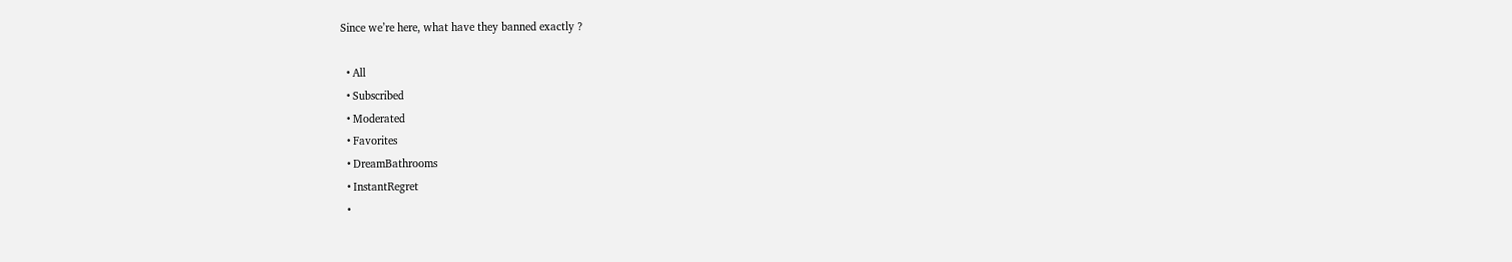Since we’re here, what have they banned exactly ?

  • All
  • Subscribed
  • Moderated
  • Favorites
  • DreamBathrooms
  • InstantRegret
  •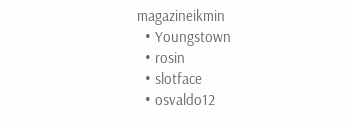magazineikmin
  • Youngstown
  • rosin
  • slotface
  • osvaldo12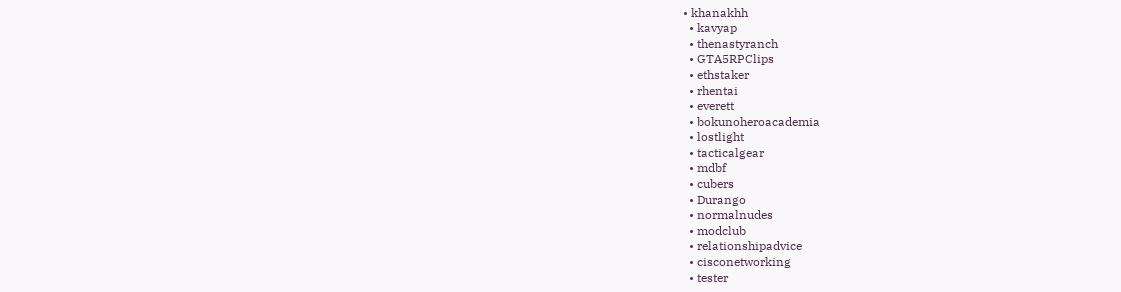• khanakhh
  • kavyap
  • thenastyranch
  • GTA5RPClips
  • ethstaker
  • rhentai
  • everett
  • bokunoheroacademia
  • lostlight
  • tacticalgear
  • mdbf
  • cubers
  • Durango
  • normalnudes
  • modclub
  • relationshipadvice
  • cisconetworking
  • tester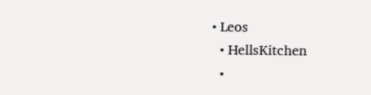• Leos
  • HellsKitchen
  •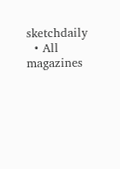sketchdaily
  • All magazines